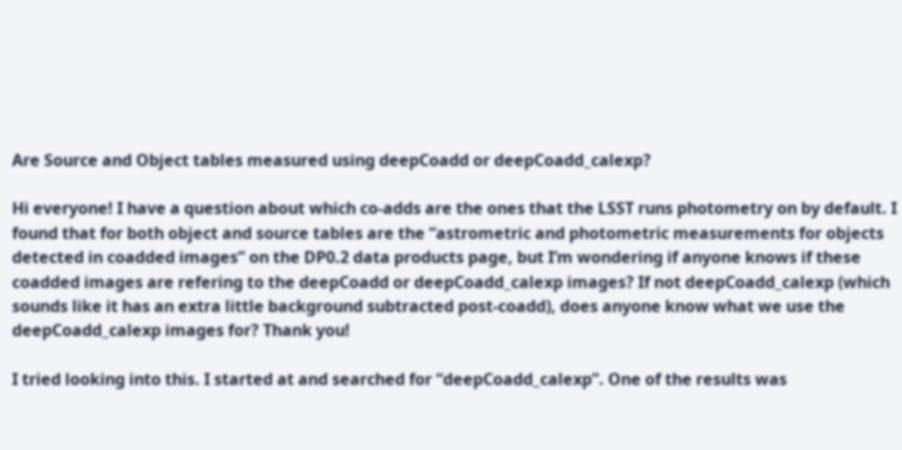Are Source and Object tables measured using deepCoadd or deepCoadd_calexp?

Hi everyone! I have a question about which co-adds are the ones that the LSST runs photometry on by default. I found that for both object and source tables are the “astrometric and photometric measurements for objects detected in coadded images” on the DP0.2 data products page, but I’m wondering if anyone knows if these coadded images are refering to the deepCoadd or deepCoadd_calexp images? If not deepCoadd_calexp (which sounds like it has an extra little background subtracted post-coadd), does anyone know what we use the deepCoadd_calexp images for? Thank you!

I tried looking into this. I started at and searched for “deepCoadd_calexp”. One of the results was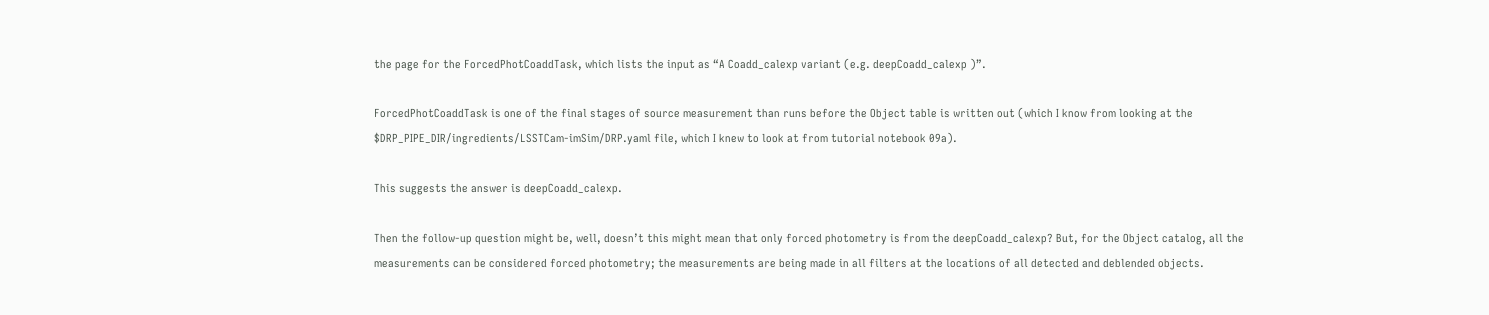the page for the ForcedPhotCoaddTask, which lists the input as “A Coadd_calexp variant (e.g. deepCoadd_calexp )”.

ForcedPhotCoaddTask is one of the final stages of source measurement than runs before the Object table is written out (which I know from looking at the $DRP_PIPE_DIR/ingredients/LSSTCam-imSim/DRP.yaml file, which I knew to look at from tutorial notebook 09a).

This suggests the answer is deepCoadd_calexp.

Then the follow-up question might be, well, doesn’t this might mean that only forced photometry is from the deepCoadd_calexp? But, for the Object catalog, all the measurements can be considered forced photometry; the measurements are being made in all filters at the locations of all detected and deblended objects.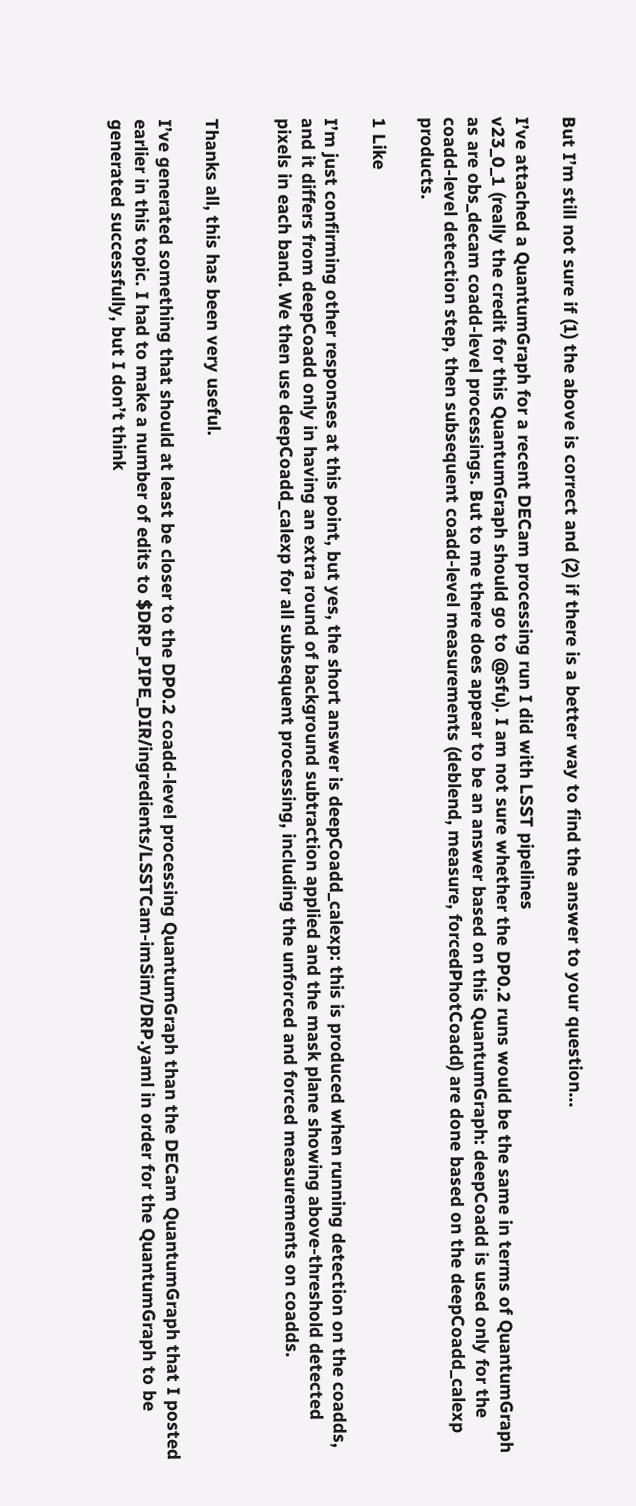But I’m still not sure if (1) the above is correct and (2) if there is a better way to find the answer to your question…

I’ve attached a QuantumGraph for a recent DECam processing run I did with LSST pipelines
v23_0_1 (really the credit for this QuantumGraph should go to @sfu). I am not sure whether the DP0.2 runs would be the same in terms of QuantumGraph as are obs_decam coadd-level processings. But to me there does appear to be an answer based on this QuantumGraph: deepCoadd is used only for the coadd-level detection step, then subsequent coadd-level measurements (deblend, measure, forcedPhotCoadd) are done based on the deepCoadd_calexp products.

1 Like

I’m just confirming other responses at this point, but yes, the short answer is deepCoadd_calexp: this is produced when running detection on the coadds, and it differs from deepCoadd only in having an extra round of background subtraction applied and the mask plane showing above-threshold detected pixels in each band. We then use deepCoadd_calexp for all subsequent processing, including the unforced and forced measurements on coadds.


Thanks all, this has been very useful.

I’ve generated something that should at least be closer to the DP0.2 coadd-level processing QuantumGraph than the DECam QuantumGraph that I posted earlier in this topic. I had to make a number of edits to $DRP_PIPE_DIR/ingredients/LSSTCam-imSim/DRP.yaml in order for the QuantumGraph to be generated successfully, but I don’t think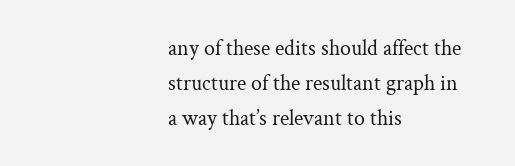any of these edits should affect the structure of the resultant graph in a way that’s relevant to this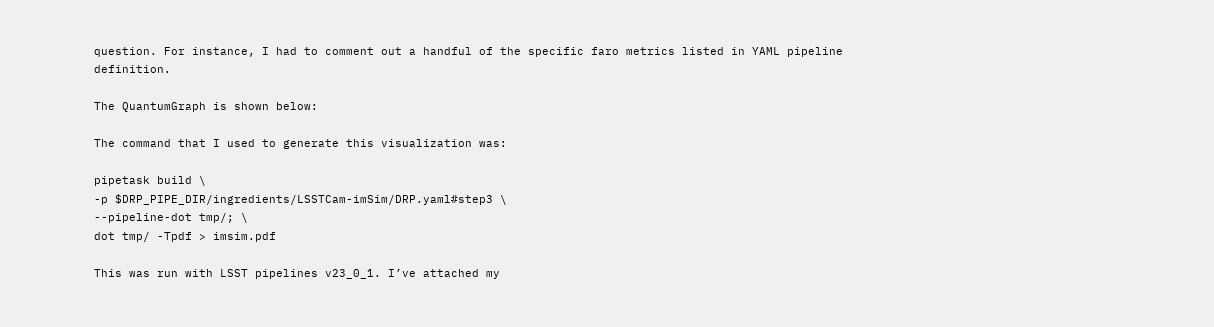question. For instance, I had to comment out a handful of the specific faro metrics listed in YAML pipeline definition.

The QuantumGraph is shown below:

The command that I used to generate this visualization was:

pipetask build \
-p $DRP_PIPE_DIR/ingredients/LSSTCam-imSim/DRP.yaml#step3 \
--pipeline-dot tmp/; \
dot tmp/ -Tpdf > imsim.pdf

This was run with LSST pipelines v23_0_1. I’ve attached my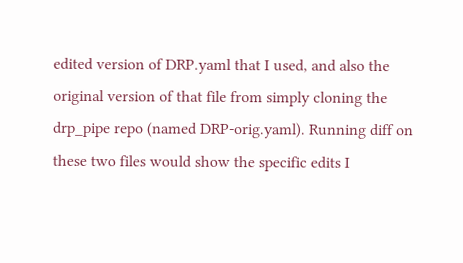edited version of DRP.yaml that I used, and also the original version of that file from simply cloning the drp_pipe repo (named DRP-orig.yaml). Running diff on these two files would show the specific edits I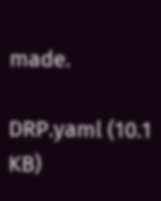made.

DRP.yaml (10.1 KB)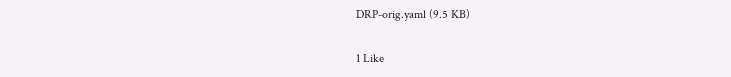DRP-orig.yaml (9.5 KB)

1 Like